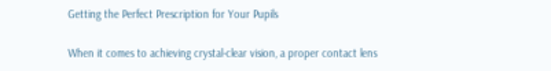Getting the Perfect Prescription for Your Pupils

When it comes to achieving crystal-clear vision, a proper contact lens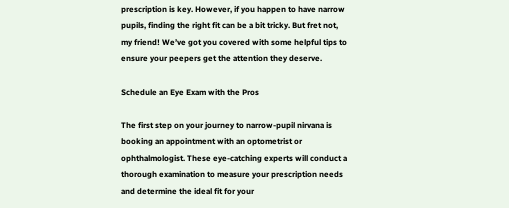prescription is key. However, if you happen to have narrow pupils, finding the right fit can be a bit tricky. But fret not, my friend! We’ve got you covered with some helpful tips to ensure your peepers get the attention they deserve.

Schedule an Eye Exam with the Pros

The first step on your journey to narrow-pupil nirvana is booking an appointment with an optometrist or ophthalmologist. These eye-catching experts will conduct a thorough examination to measure your prescription needs and determine the ideal fit for your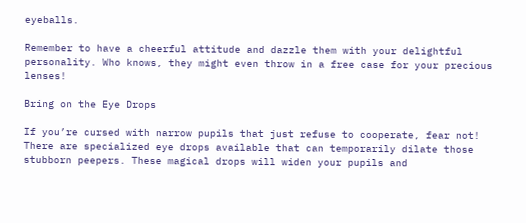eyeballs.

Remember to have a cheerful attitude and dazzle them with your delightful personality. Who knows, they might even throw in a free case for your precious lenses!

Bring on the Eye Drops

If you’re cursed with narrow pupils that just refuse to cooperate, fear not! There are specialized eye drops available that can temporarily dilate those stubborn peepers. These magical drops will widen your pupils and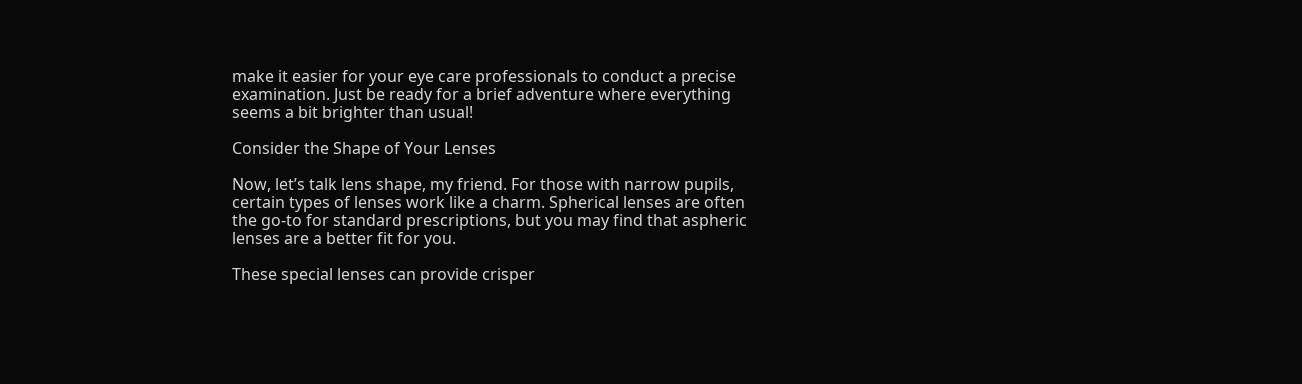make it easier for your eye care professionals to conduct a precise examination. Just be ready for a brief adventure where everything seems a bit brighter than usual!

Consider the Shape of Your Lenses

Now, let’s talk lens shape, my friend. For those with narrow pupils, certain types of lenses work like a charm. Spherical lenses are often the go-to for standard prescriptions, but you may find that aspheric lenses are a better fit for you.

These special lenses can provide crisper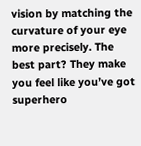vision by matching the curvature of your eye more precisely. The best part? They make you feel like you’ve got superhero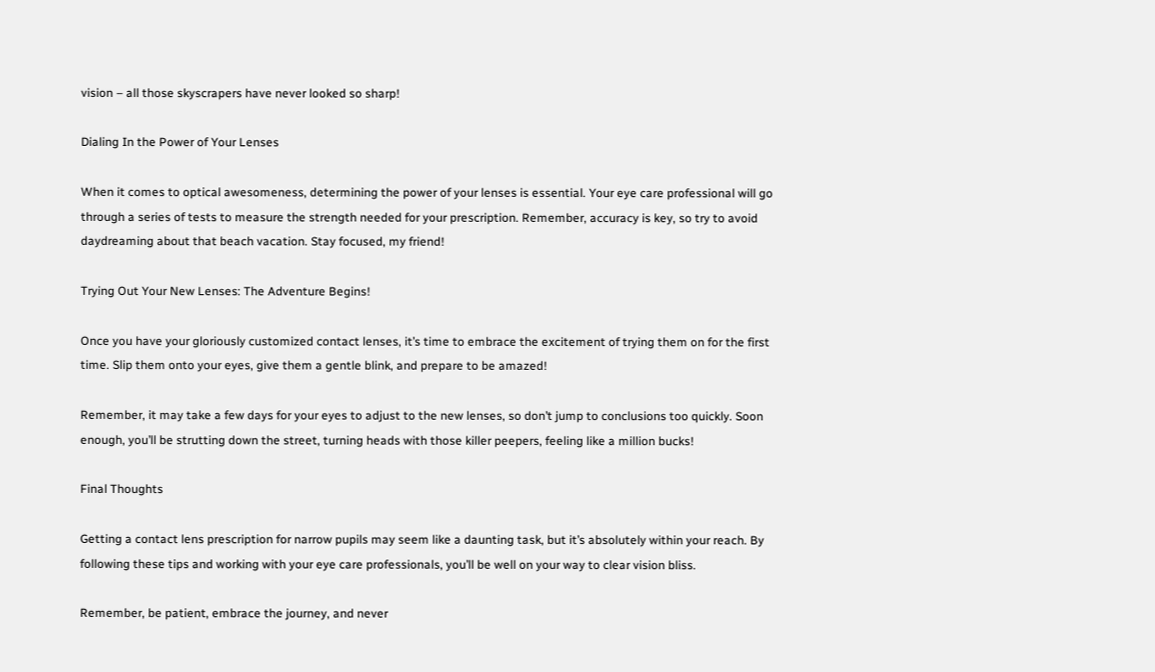vision – all those skyscrapers have never looked so sharp!

Dialing In the Power of Your Lenses

When it comes to optical awesomeness, determining the power of your lenses is essential. Your eye care professional will go through a series of tests to measure the strength needed for your prescription. Remember, accuracy is key, so try to avoid daydreaming about that beach vacation. Stay focused, my friend!

Trying Out Your New Lenses: The Adventure Begins!

Once you have your gloriously customized contact lenses, it’s time to embrace the excitement of trying them on for the first time. Slip them onto your eyes, give them a gentle blink, and prepare to be amazed!

Remember, it may take a few days for your eyes to adjust to the new lenses, so don’t jump to conclusions too quickly. Soon enough, you’ll be strutting down the street, turning heads with those killer peepers, feeling like a million bucks!

Final Thoughts

Getting a contact lens prescription for narrow pupils may seem like a daunting task, but it’s absolutely within your reach. By following these tips and working with your eye care professionals, you’ll be well on your way to clear vision bliss.

Remember, be patient, embrace the journey, and never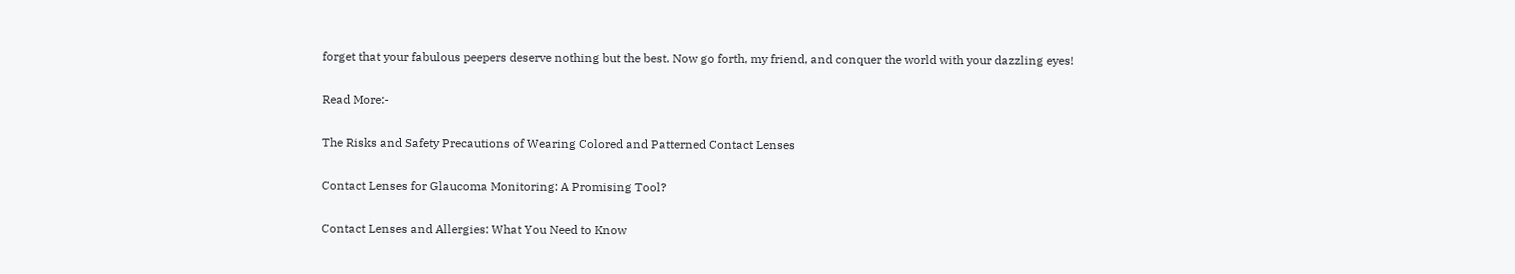forget that your fabulous peepers deserve nothing but the best. Now go forth, my friend, and conquer the world with your dazzling eyes!

Read More:-

The Risks and Safety Precautions of Wearing Colored and Patterned Contact Lenses

Contact Lenses for Glaucoma Monitoring: A Promising Tool?

Contact Lenses and Allergies: What You Need to Know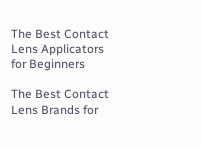The Best Contact Lens Applicators for Beginners

The Best Contact Lens Brands for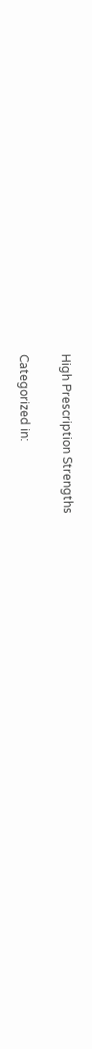High Prescription Strengths

Categorized in: